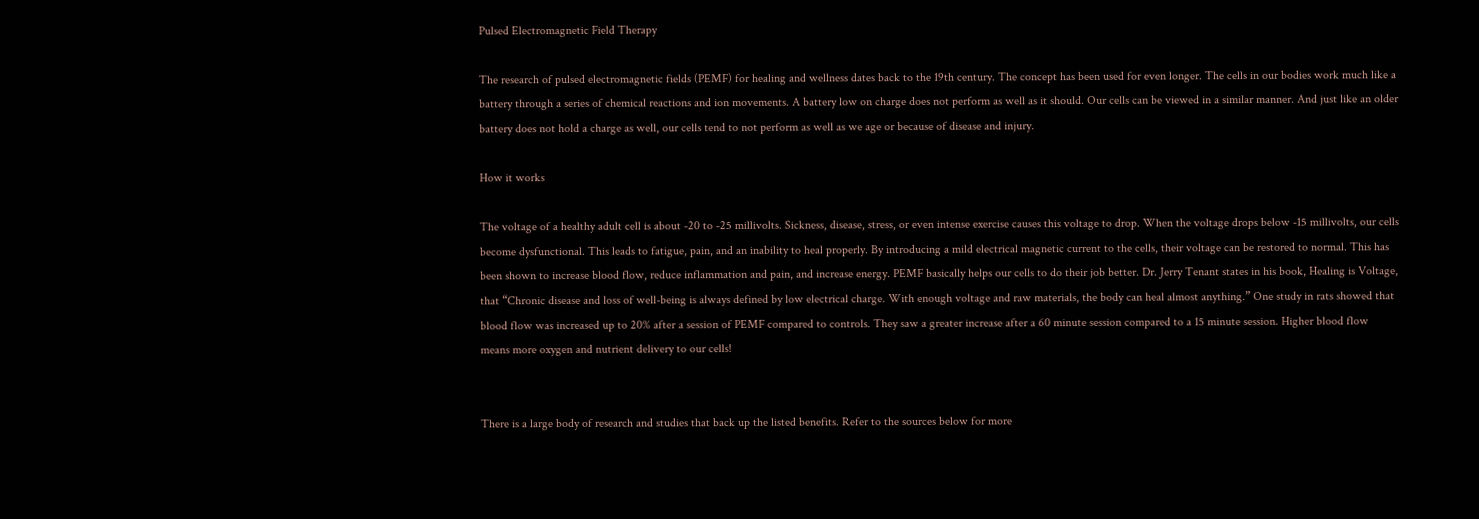Pulsed Electromagnetic Field Therapy

The research of pulsed electromagnetic fields (PEMF) for healing and wellness dates back to the 19th century. The concept has been used for even longer. The cells in our bodies work much like a battery through a series of chemical reactions and ion movements. A battery low on charge does not perform as well as it should. Our cells can be viewed in a similar manner. And just like an older battery does not hold a charge as well, our cells tend to not perform as well as we age or because of disease and injury.

How it works

The voltage of a healthy adult cell is about -20 to -25 millivolts. Sickness, disease, stress, or even intense exercise causes this voltage to drop. When the voltage drops below -15 millivolts, our cells become dysfunctional. This leads to fatigue, pain, and an inability to heal properly. By introducing a mild electrical magnetic current to the cells, their voltage can be restored to normal. This has been shown to increase blood flow, reduce inflammation and pain, and increase energy. PEMF basically helps our cells to do their job better. Dr. Jerry Tenant states in his book, Healing is Voltage, that “Chronic disease and loss of well-being is always defined by low electrical charge. With enough voltage and raw materials, the body can heal almost anything.” One study in rats showed that blood flow was increased up to 20% after a session of PEMF compared to controls. They saw a greater increase after a 60 minute session compared to a 15 minute session. Higher blood flow means more oxygen and nutrient delivery to our cells!


There is a large body of research and studies that back up the listed benefits. Refer to the sources below for more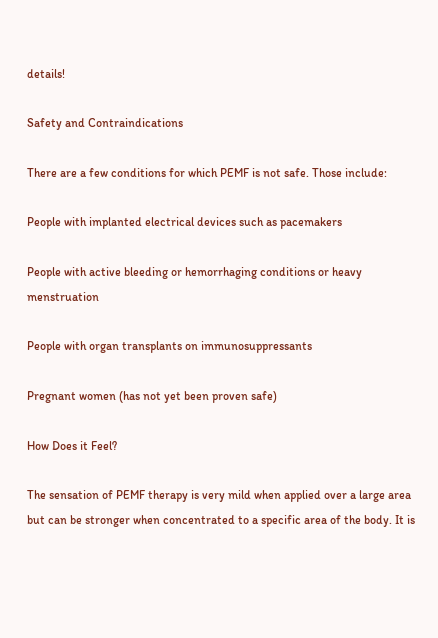details!

Safety and Contraindications

There are a few conditions for which PEMF is not safe. Those include:

People with implanted electrical devices such as pacemakers

People with active bleeding or hemorrhaging conditions or heavy menstruation

People with organ transplants on immunosuppressants

Pregnant women (has not yet been proven safe)

How Does it Feel?

The sensation of PEMF therapy is very mild when applied over a large area but can be stronger when concentrated to a specific area of the body. It is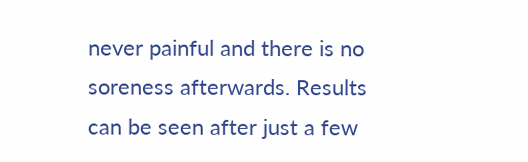never painful and there is no soreness afterwards. Results can be seen after just a few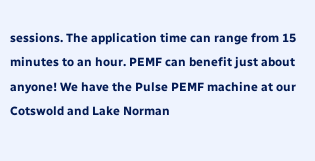sessions. The application time can range from 15 minutes to an hour. PEMF can benefit just about anyone! We have the Pulse PEMF machine at our Cotswold and Lake Norman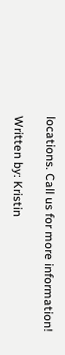locations. Call us for more information!

Written by: Kristin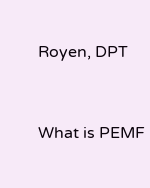Royen, DPT


What is PEMF